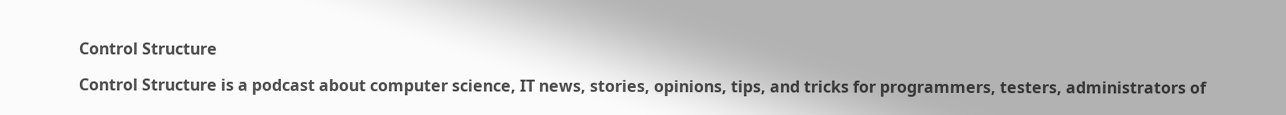Control Structure

Control Structure is a podcast about computer science, IT news, stories, opinions, tips, and tricks for programmers, testers, administrators of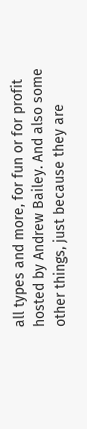all types and more, for fun or for profit hosted by Andrew Bailey. And also some other things, just because they are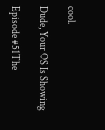cool.

Dude, Your OS Is Showing

Episode #51The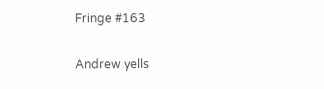Fringe #163

Andrew yells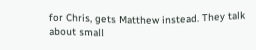for Chris, gets Matthew instead. They talk about small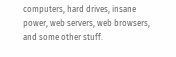computers, hard drives, insane power, web servers, web browsers, and some other stuff.